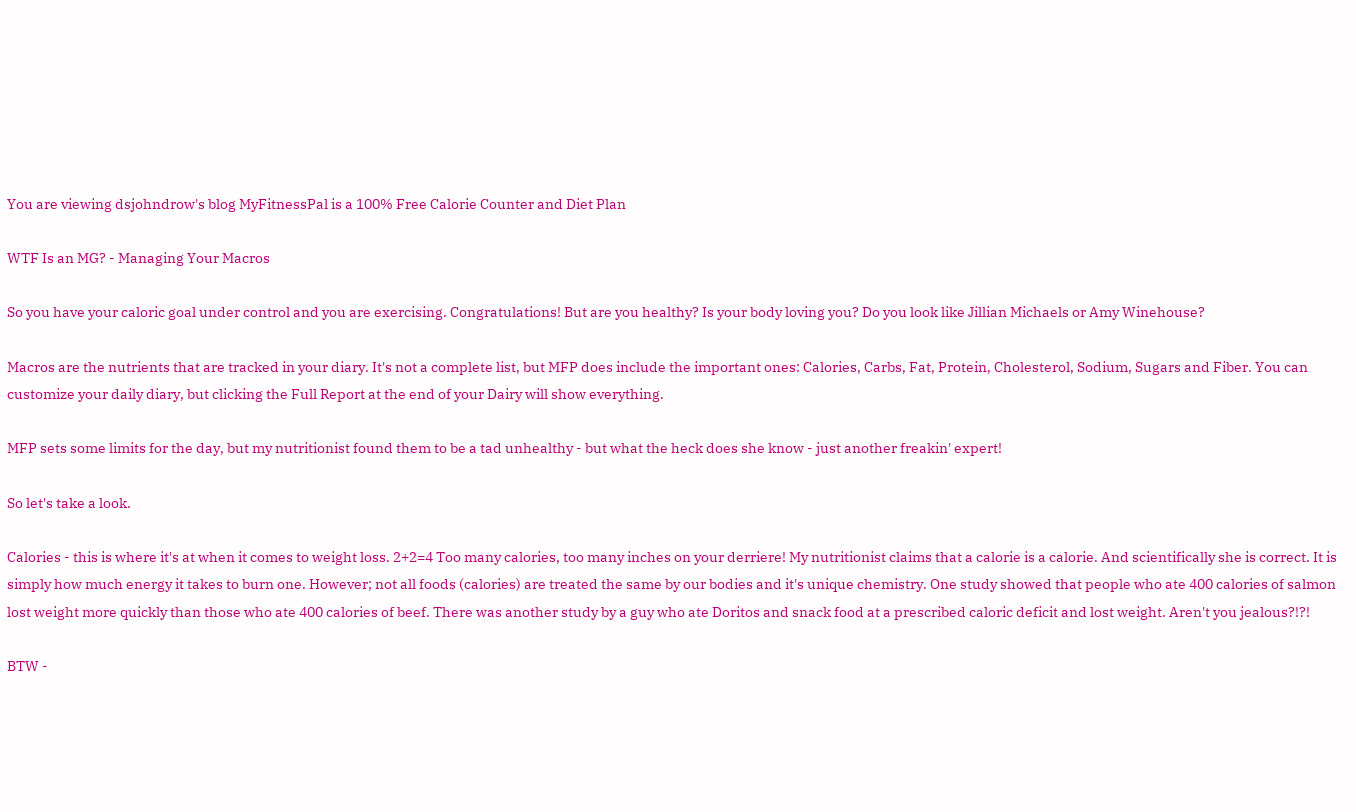You are viewing dsjohndrow's blog MyFitnessPal is a 100% Free Calorie Counter and Diet Plan

WTF Is an MG? - Managing Your Macros

So you have your caloric goal under control and you are exercising. Congratulations! But are you healthy? Is your body loving you? Do you look like Jillian Michaels or Amy Winehouse?

Macros are the nutrients that are tracked in your diary. It's not a complete list, but MFP does include the important ones: Calories, Carbs, Fat, Protein, Cholesterol, Sodium, Sugars and Fiber. You can customize your daily diary, but clicking the Full Report at the end of your Dairy will show everything.

MFP sets some limits for the day, but my nutritionist found them to be a tad unhealthy - but what the heck does she know - just another freakin' expert!

So let's take a look.

Calories - this is where it's at when it comes to weight loss. 2+2=4 Too many calories, too many inches on your derriere! My nutritionist claims that a calorie is a calorie. And scientifically she is correct. It is simply how much energy it takes to burn one. However; not all foods (calories) are treated the same by our bodies and it's unique chemistry. One study showed that people who ate 400 calories of salmon lost weight more quickly than those who ate 400 calories of beef. There was another study by a guy who ate Doritos and snack food at a prescribed caloric deficit and lost weight. Aren't you jealous?!?!

BTW -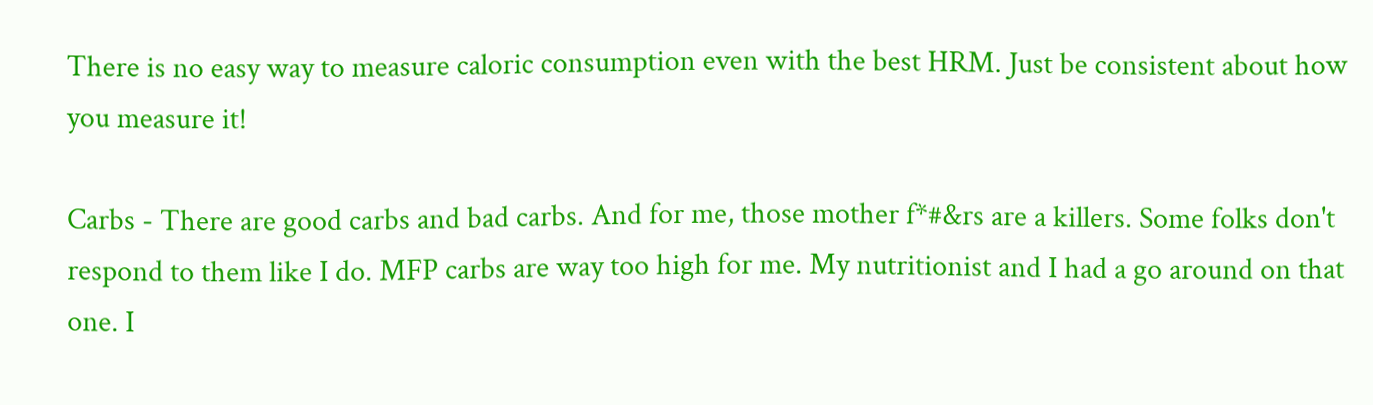There is no easy way to measure caloric consumption even with the best HRM. Just be consistent about how you measure it!

Carbs - There are good carbs and bad carbs. And for me, those mother f*#&rs are a killers. Some folks don't respond to them like I do. MFP carbs are way too high for me. My nutritionist and I had a go around on that one. I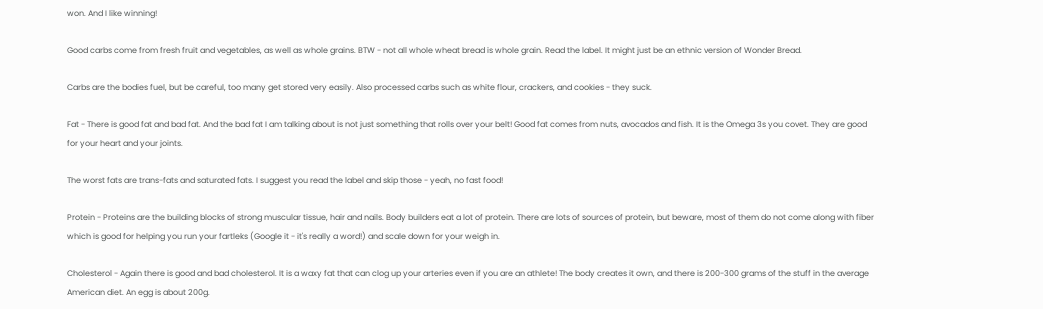won. And I like winning!

Good carbs come from fresh fruit and vegetables, as well as whole grains. BTW - not all whole wheat bread is whole grain. Read the label. It might just be an ethnic version of Wonder Bread.

Carbs are the bodies fuel, but be careful, too many get stored very easily. Also processed carbs such as white flour, crackers, and cookies - they suck.

Fat - There is good fat and bad fat. And the bad fat I am talking about is not just something that rolls over your belt! Good fat comes from nuts, avocados and fish. It is the Omega 3s you covet. They are good for your heart and your joints.

The worst fats are trans-fats and saturated fats. I suggest you read the label and skip those - yeah, no fast food!

Protein - Proteins are the building blocks of strong muscular tissue, hair and nails. Body builders eat a lot of protein. There are lots of sources of protein, but beware, most of them do not come along with fiber which is good for helping you run your fartleks (Google it - it's really a word!) and scale down for your weigh in.

Cholesterol - Again there is good and bad cholesterol. It is a waxy fat that can clog up your arteries even if you are an athlete! The body creates it own, and there is 200-300 grams of the stuff in the average American diet. An egg is about 200g.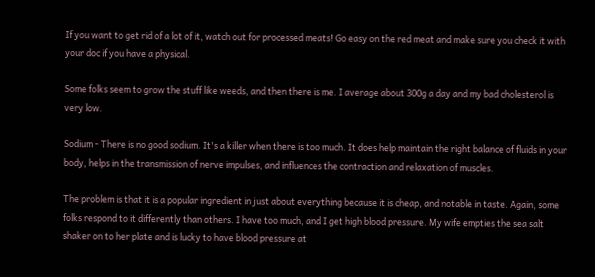If you want to get rid of a lot of it, watch out for processed meats! Go easy on the red meat and make sure you check it with your doc if you have a physical.

Some folks seem to grow the stuff like weeds, and then there is me. I average about 300g a day and my bad cholesterol is very low.

Sodium - There is no good sodium. It's a killer when there is too much. It does help maintain the right balance of fluids in your body, helps in the transmission of nerve impulses, and influences the contraction and relaxation of muscles.

The problem is that it is a popular ingredient in just about everything because it is cheap, and notable in taste. Again, some folks respond to it differently than others. I have too much, and I get high blood pressure. My wife empties the sea salt shaker on to her plate and is lucky to have blood pressure at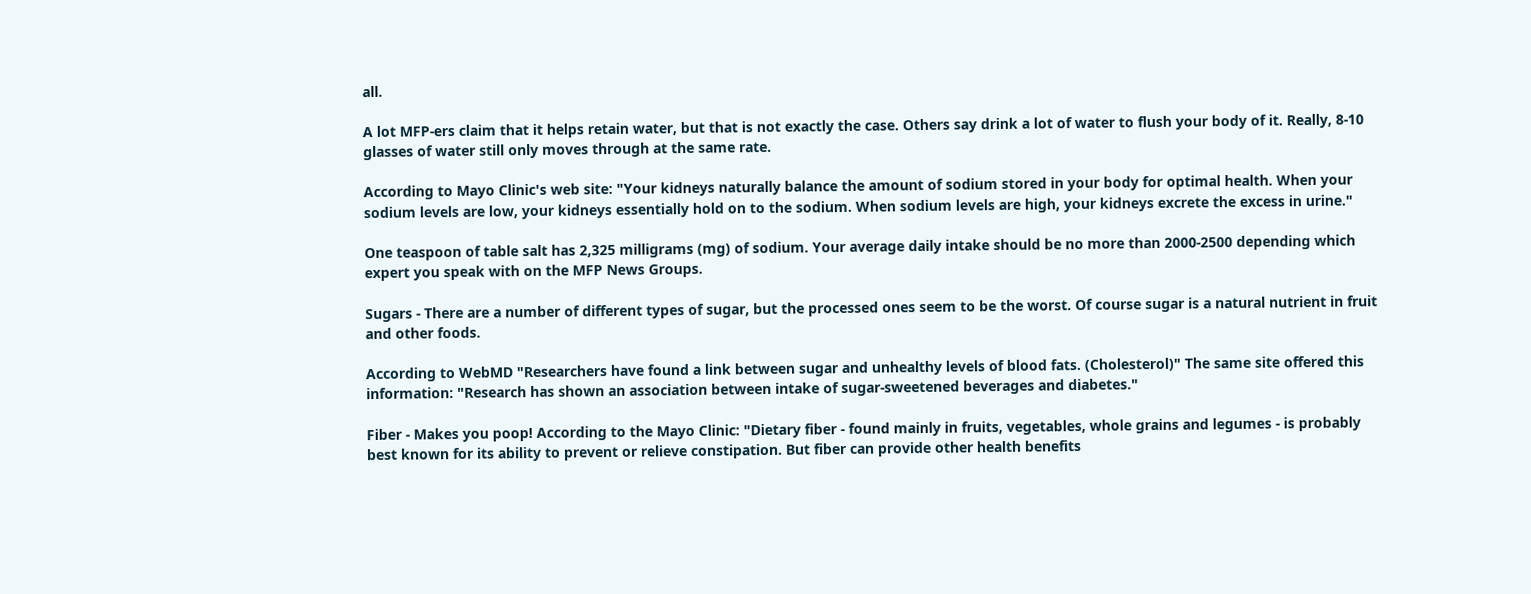all.

A lot MFP-ers claim that it helps retain water, but that is not exactly the case. Others say drink a lot of water to flush your body of it. Really, 8-10 glasses of water still only moves through at the same rate.

According to Mayo Clinic's web site: "Your kidneys naturally balance the amount of sodium stored in your body for optimal health. When your sodium levels are low, your kidneys essentially hold on to the sodium. When sodium levels are high, your kidneys excrete the excess in urine."

One teaspoon of table salt has 2,325 milligrams (mg) of sodium. Your average daily intake should be no more than 2000-2500 depending which expert you speak with on the MFP News Groups.

Sugars - There are a number of different types of sugar, but the processed ones seem to be the worst. Of course sugar is a natural nutrient in fruit and other foods.

According to WebMD "Researchers have found a link between sugar and unhealthy levels of blood fats. (Cholesterol)" The same site offered this information: "Research has shown an association between intake of sugar-sweetened beverages and diabetes."

Fiber - Makes you poop! According to the Mayo Clinic: "Dietary fiber - found mainly in fruits, vegetables, whole grains and legumes - is probably best known for its ability to prevent or relieve constipation. But fiber can provide other health benefits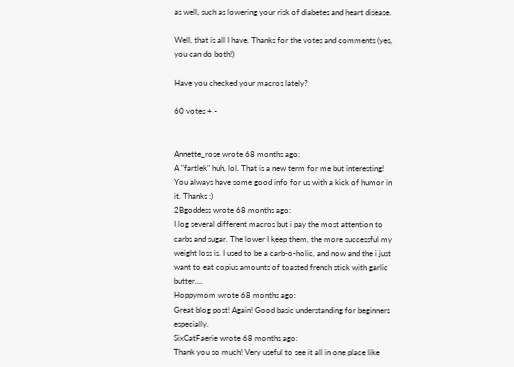as well, such as lowering your risk of diabetes and heart disease.

Well, that is all I have. Thanks for the votes and comments (yes, you can do both!)

Have you checked your macros lately?

60 votes + -


Annette_rose wrote 68 months ago:
A "fartlek" huh, lol. That is a new term for me but interesting! You always have some good info for us with a kick of humor in it. Thanks :)
2Bgoddess wrote 68 months ago:
I log several different macros but i pay the most attention to carbs and sugar. The lower I keep them, the more successful my weight loss is. I used to be a carb-o-holic, and now and the i just want to eat copius amounts of toasted french stick with garlic butter....
Hoppymom wrote 68 months ago:
Great blog post! Again! Good basic understanding for beginners especially.
SixCatFaerie wrote 68 months ago:
Thank you so much! Very useful to see it all in one place like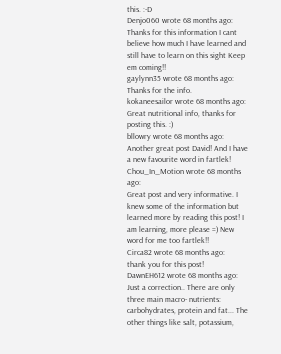this. :-D
Denjo060 wrote 68 months ago:
Thanks for this information I cant believe how much I have learned and still have to learn on this sight Keep em coming!!
gaylynn35 wrote 68 months ago:
Thanks for the info.
kokaneesailor wrote 68 months ago:
Great nutritional info, thanks for posting this. :)
bllowry wrote 68 months ago:
Another great post David! And I have a new favourite word in fartlek!
Chou_In_Motion wrote 68 months ago:
Great post and very informative. I knew some of the information but learned more by reading this post! I am learning, more please =) New word for me too fartlek!!
Circa82 wrote 68 months ago:
thank you for this post!
DawnEH612 wrote 68 months ago:
Just a correction.. There are only three main macro- nutrients: carbohydrates, protein and fat... The other things like salt, potassium,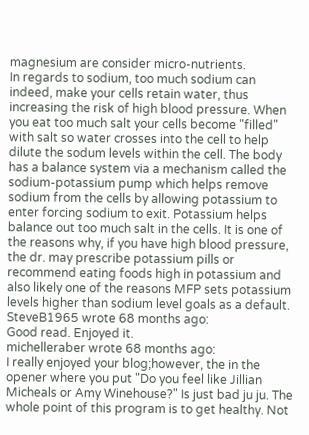magnesium are consider micro-nutrients.
In regards to sodium, too much sodium can indeed, make your cells retain water, thus increasing the risk of high blood pressure. When you eat too much salt your cells become "filled" with salt so water crosses into the cell to help dilute the sodum levels within the cell. The body has a balance system via a mechanism called the sodium-potassium pump which helps remove sodium from the cells by allowing potassium to enter forcing sodium to exit. Potassium helps balance out too much salt in the cells. It is one of the reasons why, if you have high blood pressure, the dr. may prescribe potassium pills or recommend eating foods high in potassium and also likely one of the reasons MFP sets potassium levels higher than sodium level goals as a default.
SteveB1965 wrote 68 months ago:
Good read. Enjoyed it.
michelleraber wrote 68 months ago:
I really enjoyed your blog;however, the in the opener where you put "Do you feel like Jillian Micheals or Amy Winehouse?" Is just bad ju ju. The whole point of this program is to get healthy. Not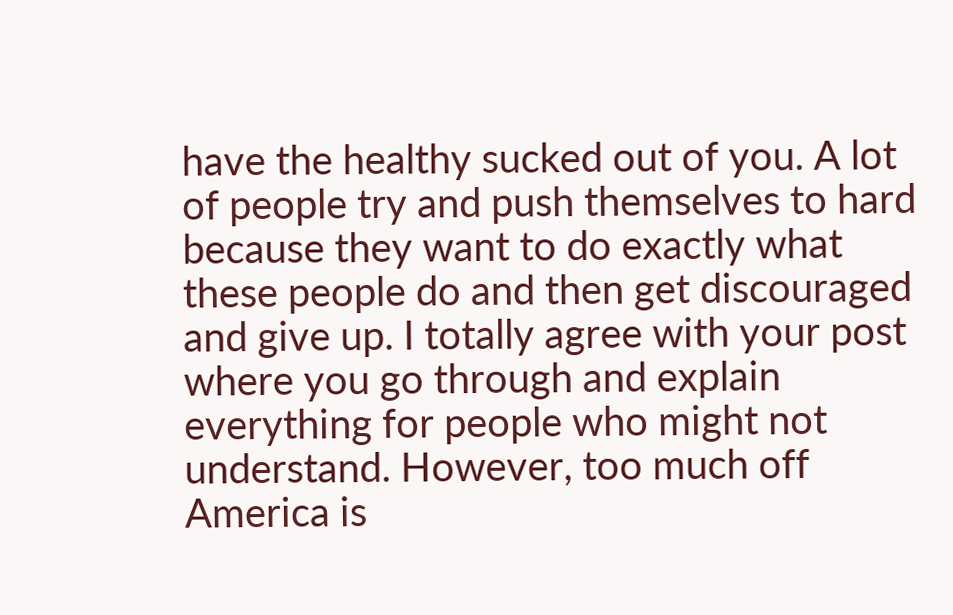have the healthy sucked out of you. A lot of people try and push themselves to hard because they want to do exactly what these people do and then get discouraged and give up. I totally agree with your post where you go through and explain everything for people who might not understand. However, too much off America is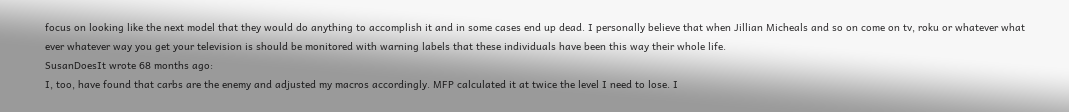focus on looking like the next model that they would do anything to accomplish it and in some cases end up dead. I personally believe that when Jillian Micheals and so on come on tv, roku or whatever what ever whatever way you get your television is should be monitored with warning labels that these individuals have been this way their whole life.
SusanDoesIt wrote 68 months ago:
I, too, have found that carbs are the enemy and adjusted my macros accordingly. MFP calculated it at twice the level I need to lose. I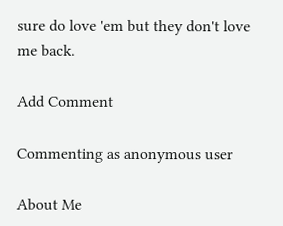sure do love 'em but they don't love me back.

Add Comment

Commenting as anonymous user

About Me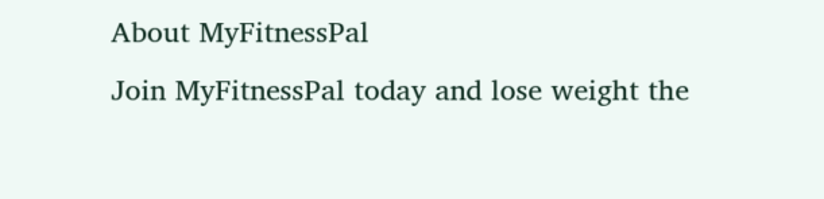About MyFitnessPal
Join MyFitnessPal today and lose weight the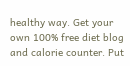healthy way. Get your own 100% free diet blog and calorie counter. Put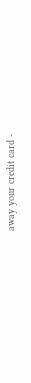away your credit card -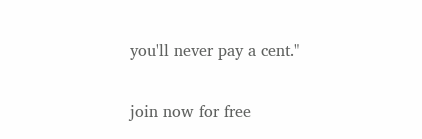you'll never pay a cent."

join now for free